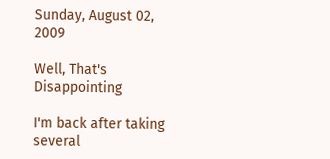Sunday, August 02, 2009

Well, That's Disappointing

I'm back after taking several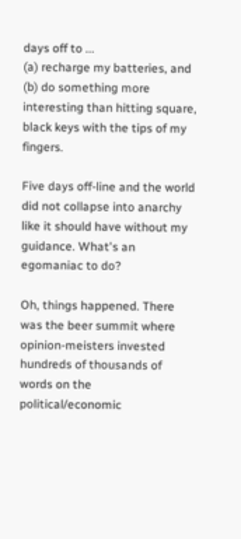days off to ...
(a) recharge my batteries, and
(b) do something more interesting than hitting square, black keys with the tips of my fingers.

Five days off-line and the world did not collapse into anarchy like it should have without my guidance. What's an egomaniac to do?

Oh, things happened. There was the beer summit where opinion-meisters invested hundreds of thousands of words on the political/economic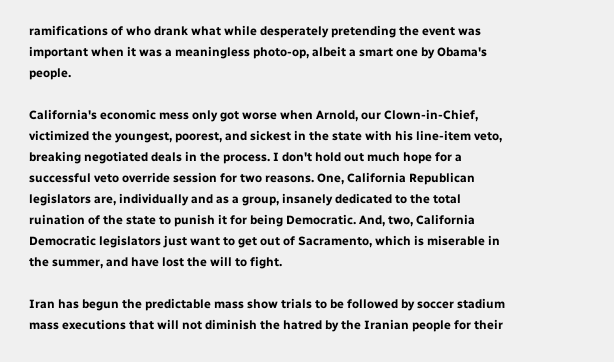ramifications of who drank what while desperately pretending the event was important when it was a meaningless photo-op, albeit a smart one by Obama's people.

California's economic mess only got worse when Arnold, our Clown-in-Chief, victimized the youngest, poorest, and sickest in the state with his line-item veto, breaking negotiated deals in the process. I don't hold out much hope for a successful veto override session for two reasons. One, California Republican legislators are, individually and as a group, insanely dedicated to the total ruination of the state to punish it for being Democratic. And, two, California Democratic legislators just want to get out of Sacramento, which is miserable in the summer, and have lost the will to fight.

Iran has begun the predictable mass show trials to be followed by soccer stadium mass executions that will not diminish the hatred by the Iranian people for their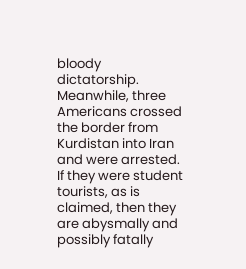bloody dictatorship. Meanwhile, three Americans crossed the border from Kurdistan into Iran and were arrested. If they were student tourists, as is claimed, then they are abysmally and possibly fatally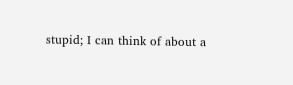stupid; I can think of about a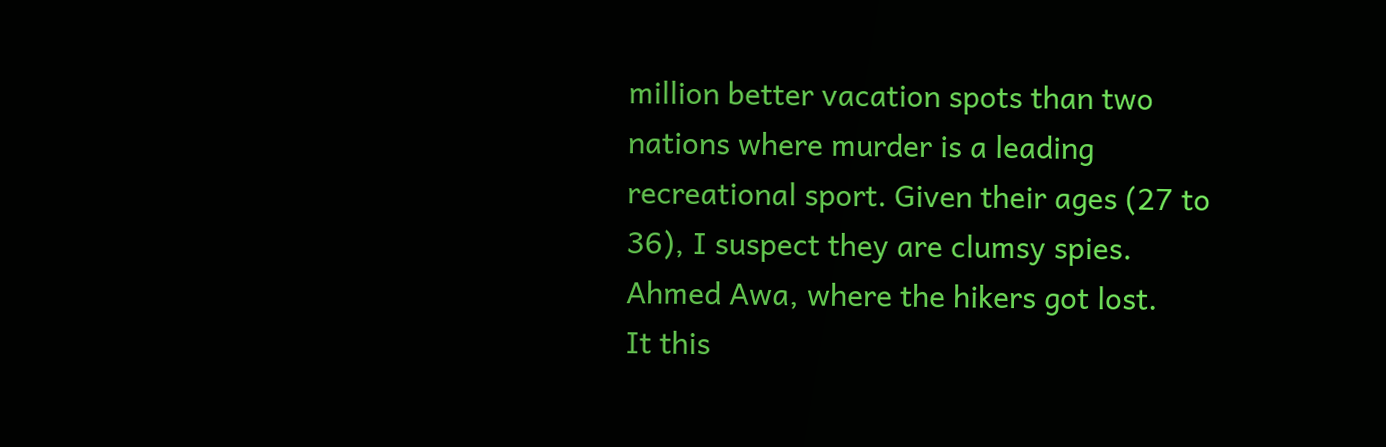million better vacation spots than two nations where murder is a leading recreational sport. Given their ages (27 to 36), I suspect they are clumsy spies.
Ahmed Awa, where the hikers got lost.
It this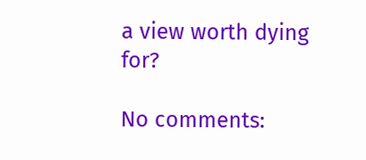a view worth dying for?

No comments: